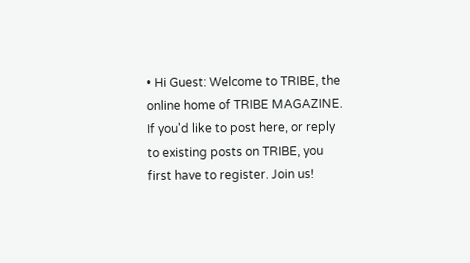• Hi Guest: Welcome to TRIBE, the online home of TRIBE MAGAZINE. If you'd like to post here, or reply to existing posts on TRIBE, you first have to register. Join us!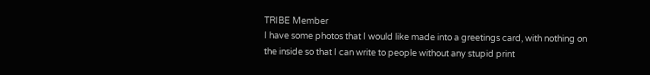TRIBE Member
I have some photos that I would like made into a greetings card, with nothing on the inside so that I can write to people without any stupid print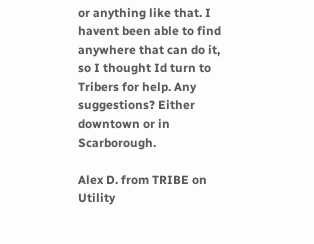or anything like that. I havent been able to find anywhere that can do it, so I thought Id turn to Tribers for help. Any suggestions? Either downtown or in Scarborough.

Alex D. from TRIBE on Utility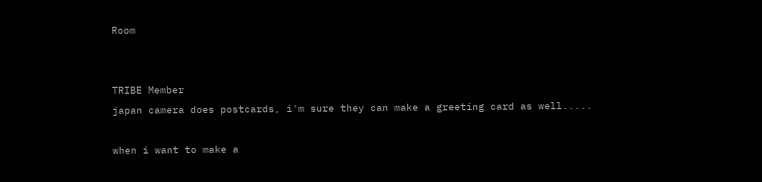Room


TRIBE Member
japan camera does postcards, i'm sure they can make a greeting card as well.....

when i want to make a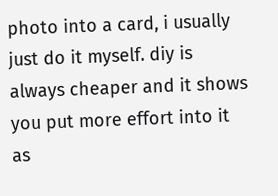photo into a card, i usually just do it myself. diy is always cheaper and it shows you put more effort into it as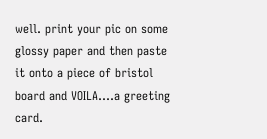well. print your pic on some glossy paper and then paste it onto a piece of bristol board and VOILA....a greeting card.